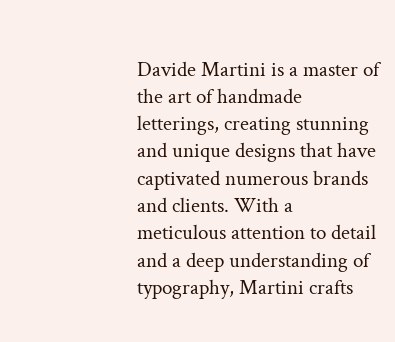Davide Martini is a master of the art of handmade letterings, creating stunning and unique designs that have captivated numerous brands and clients. With a meticulous attention to detail and a deep understanding of typography, Martini crafts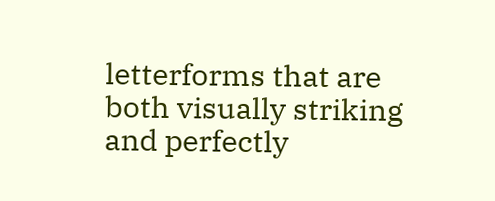letterforms that are both visually striking and perfectly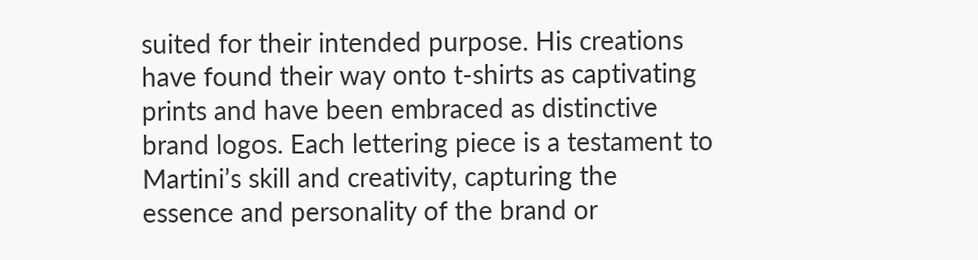suited for their intended purpose. His creations have found their way onto t-shirts as captivating prints and have been embraced as distinctive brand logos. Each lettering piece is a testament to Martini’s skill and creativity, capturing the essence and personality of the brand or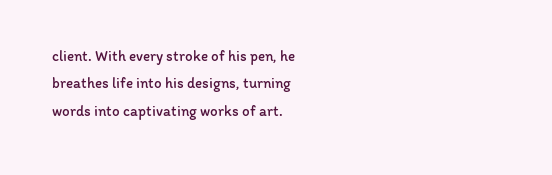client. With every stroke of his pen, he breathes life into his designs, turning words into captivating works of art.